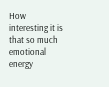How interesting it is that so much emotional energy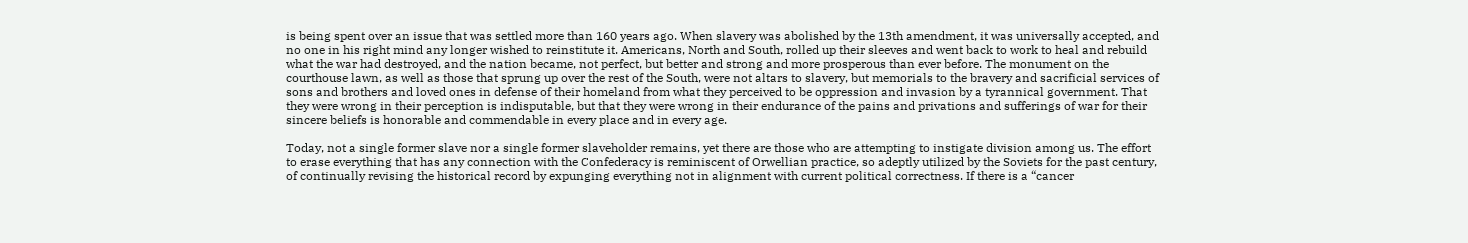is being spent over an issue that was settled more than 160 years ago. When slavery was abolished by the 13th amendment, it was universally accepted, and no one in his right mind any longer wished to reinstitute it. Americans, North and South, rolled up their sleeves and went back to work to heal and rebuild what the war had destroyed, and the nation became, not perfect, but better and strong and more prosperous than ever before. The monument on the courthouse lawn, as well as those that sprung up over the rest of the South, were not altars to slavery, but memorials to the bravery and sacrificial services of sons and brothers and loved ones in defense of their homeland from what they perceived to be oppression and invasion by a tyrannical government. That they were wrong in their perception is indisputable, but that they were wrong in their endurance of the pains and privations and sufferings of war for their sincere beliefs is honorable and commendable in every place and in every age.

Today, not a single former slave nor a single former slaveholder remains, yet there are those who are attempting to instigate division among us. The effort to erase everything that has any connection with the Confederacy is reminiscent of Orwellian practice, so adeptly utilized by the Soviets for the past century, of continually revising the historical record by expunging everything not in alignment with current political correctness. If there is a “cancer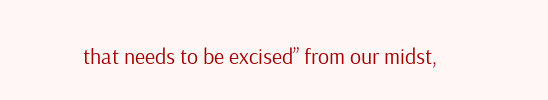that needs to be excised” from our midst,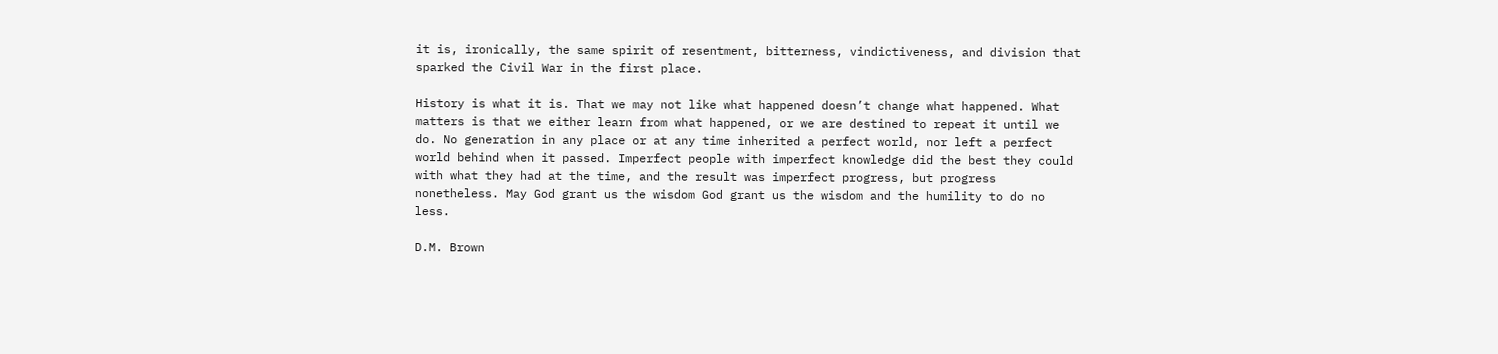it is, ironically, the same spirit of resentment, bitterness, vindictiveness, and division that sparked the Civil War in the first place.

History is what it is. That we may not like what happened doesn’t change what happened. What matters is that we either learn from what happened, or we are destined to repeat it until we do. No generation in any place or at any time inherited a perfect world, nor left a perfect world behind when it passed. Imperfect people with imperfect knowledge did the best they could with what they had at the time, and the result was imperfect progress, but progress nonetheless. May God grant us the wisdom God grant us the wisdom and the humility to do no less.

D.M. Brown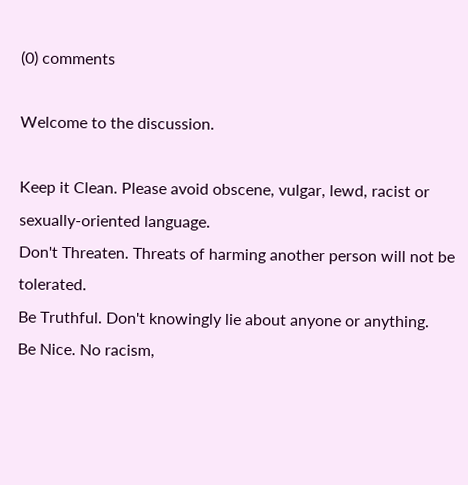(0) comments

Welcome to the discussion.

Keep it Clean. Please avoid obscene, vulgar, lewd, racist or sexually-oriented language.
Don't Threaten. Threats of harming another person will not be tolerated.
Be Truthful. Don't knowingly lie about anyone or anything.
Be Nice. No racism,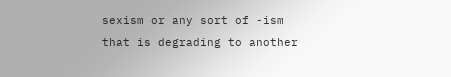sexism or any sort of -ism that is degrading to another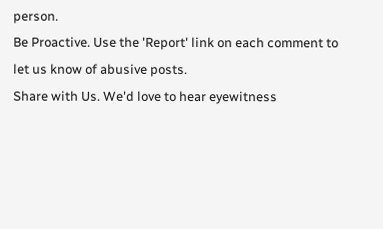person.
Be Proactive. Use the 'Report' link on each comment to let us know of abusive posts.
Share with Us. We'd love to hear eyewitness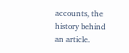accounts, the history behind an article.